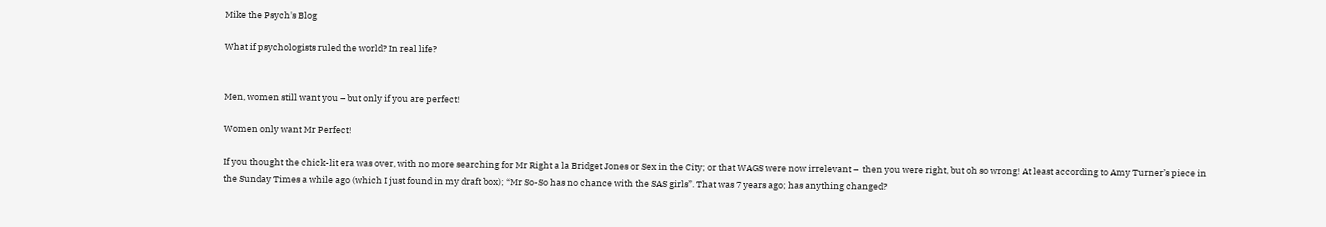Mike the Psych's Blog

What if psychologists ruled the world? In real life?


Men, women still want you – but only if you are perfect!

Women only want Mr Perfect!

If you thought the chick-lit era was over, with no more searching for Mr Right a la Bridget Jones or Sex in the City; or that WAGS were now irrelevant –  then you were right, but oh so wrong! At least according to Amy Turner’s piece in the Sunday Times a while ago (which I just found in my draft box); “Mr So-So has no chance with the SAS girls”. That was 7 years ago; has anything changed?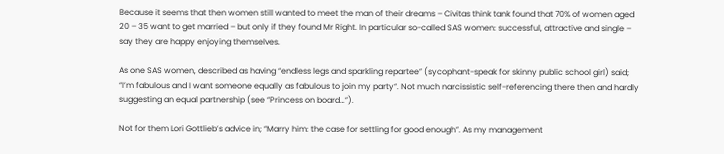Because it seems that then women still wanted to meet the man of their dreams – Civitas think tank found that 70% of women aged 20 – 35 want to get married – but only if they found Mr Right. In particular so-called SAS women: successful, attractive and single – say they are happy enjoying themselves.

As one SAS women, described as having “endless legs and sparkling repartee” (sycophant-speak for skinny public school girl) said; “I’m fabulous and I want someone equally as fabulous to join my party“. Not much narcissistic self-referencing there then and hardly suggesting an equal partnership (see “Princess on board…”).

Not for them Lori Gottlieb’s advice in; “Marry him: the case for settling for good enough”. As my management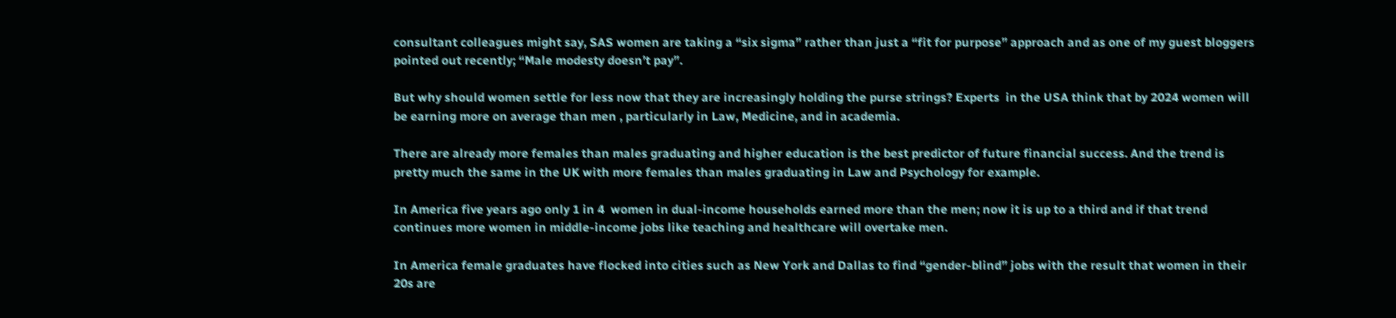consultant colleagues might say, SAS women are taking a “six sigma” rather than just a “fit for purpose” approach and as one of my guest bloggers pointed out recently; “Male modesty doesn’t pay”.

But why should women settle for less now that they are increasingly holding the purse strings? Experts  in the USA think that by 2024 women will be earning more on average than men , particularly in Law, Medicine, and in academia.

There are already more females than males graduating and higher education is the best predictor of future financial success. And the trend is pretty much the same in the UK with more females than males graduating in Law and Psychology for example.

In America five years ago only 1 in 4  women in dual-income households earned more than the men; now it is up to a third and if that trend continues more women in middle-income jobs like teaching and healthcare will overtake men.

In America female graduates have flocked into cities such as New York and Dallas to find “gender-blind” jobs with the result that women in their 20s are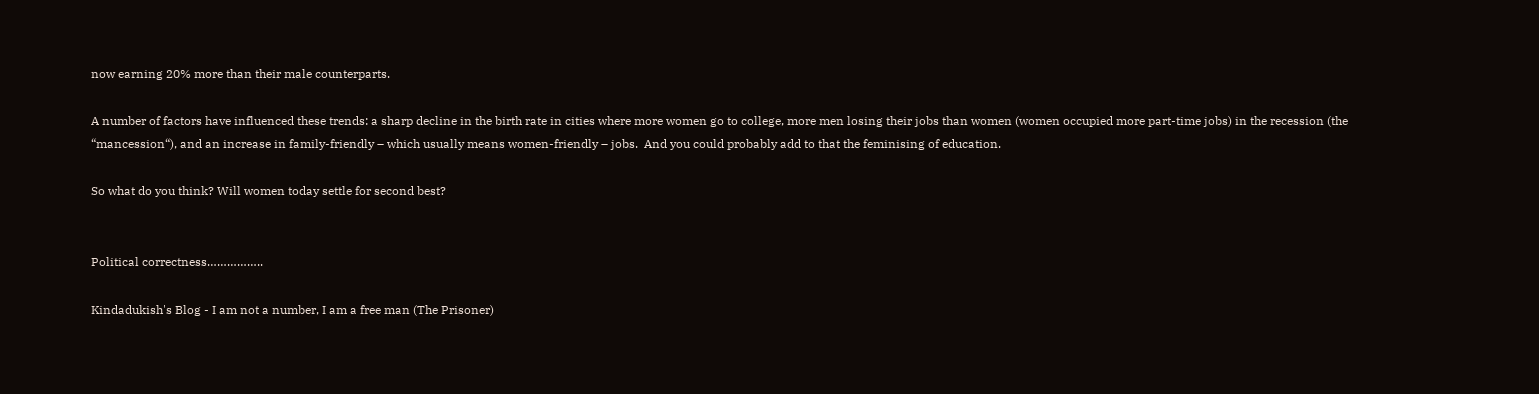now earning 20% more than their male counterparts.

A number of factors have influenced these trends: a sharp decline in the birth rate in cities where more women go to college, more men losing their jobs than women (women occupied more part-time jobs) in the recession (the “mancession“), and an increase in family-friendly – which usually means women-friendly – jobs.  And you could probably add to that the feminising of education.

So what do you think? Will women today settle for second best?


Political correctness……………..

Kindadukish's Blog - I am not a number, I am a free man (The Prisoner)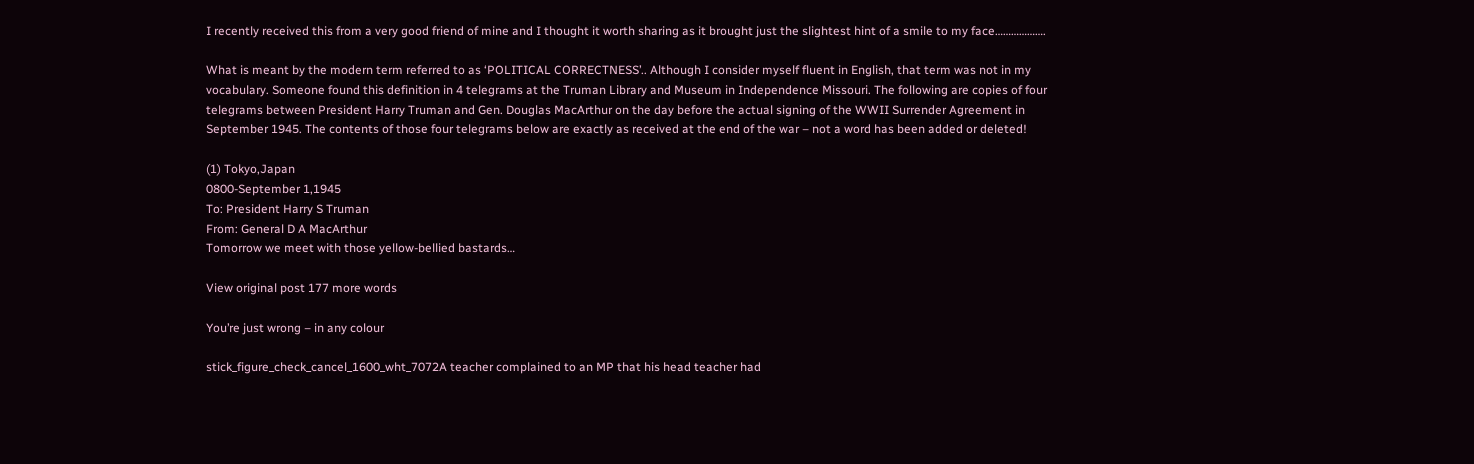I recently received this from a very good friend of mine and I thought it worth sharing as it brought just the slightest hint of a smile to my face……………….

What is meant by the modern term referred to as ‘POLITICAL CORRECTNESS’.. Although I consider myself fluent in English, that term was not in my vocabulary. Someone found this definition in 4 telegrams at the Truman Library and Museum in Independence Missouri. The following are copies of four telegrams between President Harry Truman and Gen. Douglas MacArthur on the day before the actual signing of the WWII Surrender Agreement in September 1945. The contents of those four telegrams below are exactly as received at the end of the war – not a word has been added or deleted!

(1) Tokyo,Japan
0800-September 1,1945
To: President Harry S Truman
From: General D A MacArthur
Tomorrow we meet with those yellow-bellied bastards…

View original post 177 more words

You’re just wrong – in any colour

stick_figure_check_cancel_1600_wht_7072A teacher complained to an MP that his head teacher had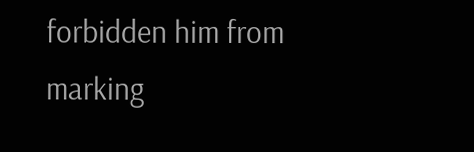forbidden him from marking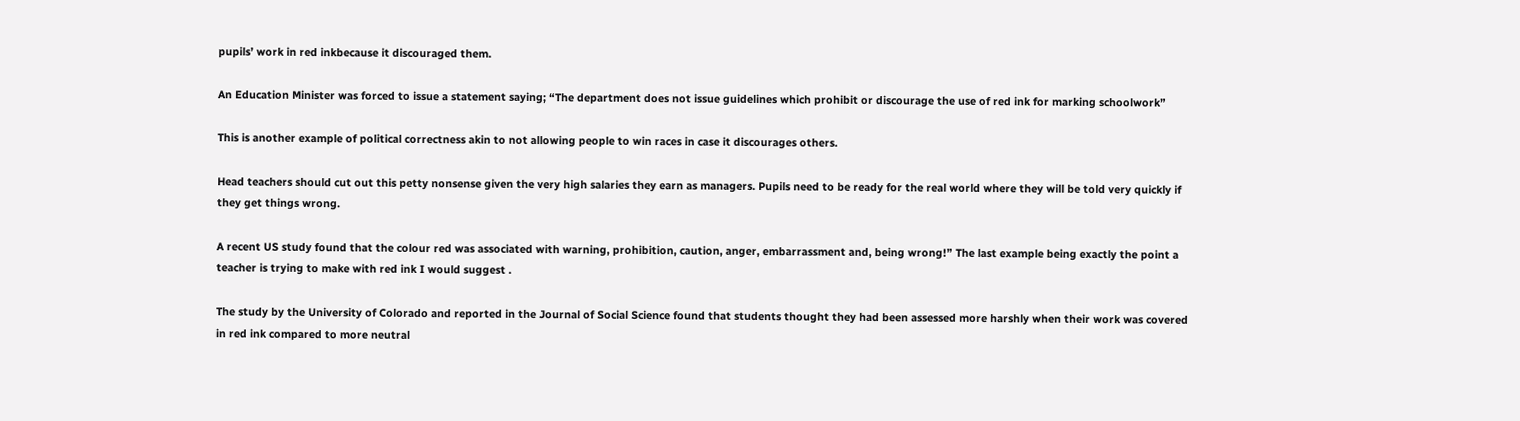pupils’ work in red inkbecause it discouraged them.

An Education Minister was forced to issue a statement saying; “The department does not issue guidelines which prohibit or discourage the use of red ink for marking schoolwork”

This is another example of political correctness akin to not allowing people to win races in case it discourages others.

Head teachers should cut out this petty nonsense given the very high salaries they earn as managers. Pupils need to be ready for the real world where they will be told very quickly if they get things wrong.

A recent US study found that the colour red was associated with warning, prohibition, caution, anger, embarrassment and, being wrong!” The last example being exactly the point a teacher is trying to make with red ink I would suggest .

The study by the University of Colorado and reported in the Journal of Social Science found that students thought they had been assessed more harshly when their work was covered in red ink compared to more neutral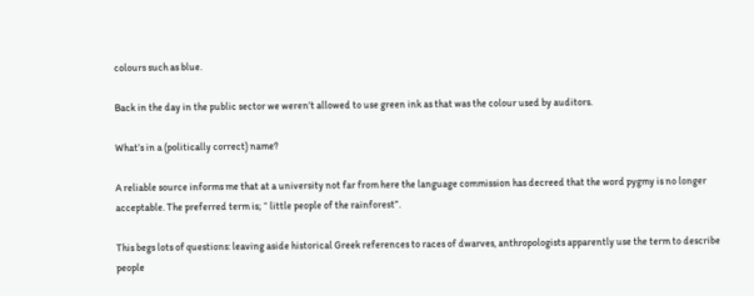colours such as blue.

Back in the day in the public sector we weren’t allowed to use green ink as that was the colour used by auditors.

What’s in a (politically correct) name?

A reliable source informs me that at a university not far from here the language commission has decreed that the word pygmy is no longer acceptable. The preferred term is; “ little people of the rainforest”.

This begs lots of questions: leaving aside historical Greek references to races of dwarves, anthropologists apparently use the term to describe people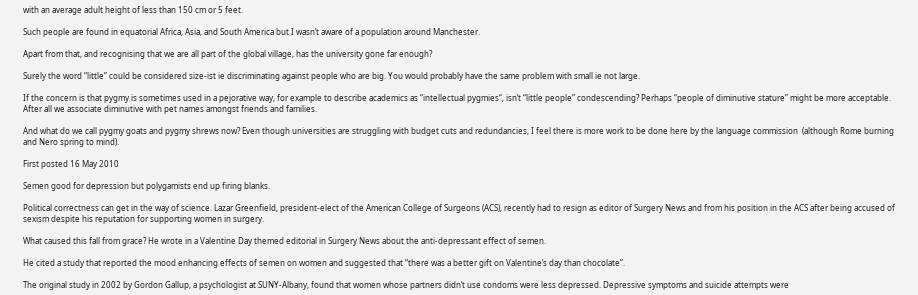with an average adult height of less than 150 cm or 5 feet.

Such people are found in equatorial Africa, Asia, and South America but I wasn’t aware of a population around Manchester.

Apart from that, and recognising that we are all part of the global village, has the university gone far enough?

Surely the word “little” could be considered size-ist ie discriminating against people who are big. You would probably have the same problem with small ie not large.

If the concern is that pygmy is sometimes used in a pejorative way, for example to describe academics as “intellectual pygmies“, isn’t “little people” condescending? Perhaps “people of diminutive stature” might be more acceptable. After all we associate diminutive with pet names amongst friends and families.

And what do we call pygmy goats and pygmy shrews now? Even though universities are struggling with budget cuts and redundancies, I feel there is more work to be done here by the language commission  (although Rome burning and Nero spring to mind).

First posted 16 May 2010

Semen good for depression but polygamists end up firing blanks.

Political correctness can get in the way of science. Lazar Greenfield, president-elect of the American College of Surgeons (ACS), recently had to resign as editor of Surgery News and from his position in the ACS after being accused of sexism despite his reputation for supporting women in surgery.

What caused this fall from grace? He wrote in a Valentine Day themed editorial in Surgery News about the anti-depressant effect of semen.

He cited a study that reported the mood enhancing effects of semen on women and suggested that “there was a better gift on Valentine’s day than chocolate”.

The original study in 2002 by Gordon Gallup, a psychologist at SUNY-Albany, found that women whose partners didn’t use condoms were less depressed. Depressive symptoms and suicide attempts were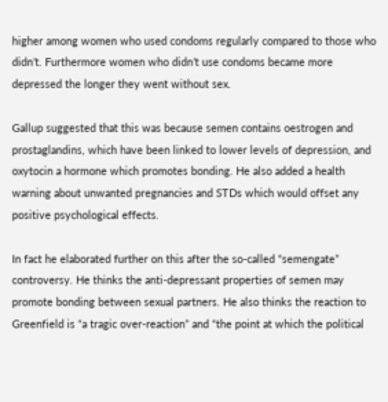higher among women who used condoms regularly compared to those who didn’t. Furthermore women who didn’t use condoms became more depressed the longer they went without sex.

Gallup suggested that this was because semen contains oestrogen and prostaglandins, which have been linked to lower levels of depression, and oxytocin a hormone which promotes bonding. He also added a health warning about unwanted pregnancies and STDs which would offset any positive psychological effects.

In fact he elaborated further on this after the so-called “semengate” controversy. He thinks the anti-depressant properties of semen may promote bonding between sexual partners. He also thinks the reaction to Greenfield is “a tragic over-reaction” and “the point at which the political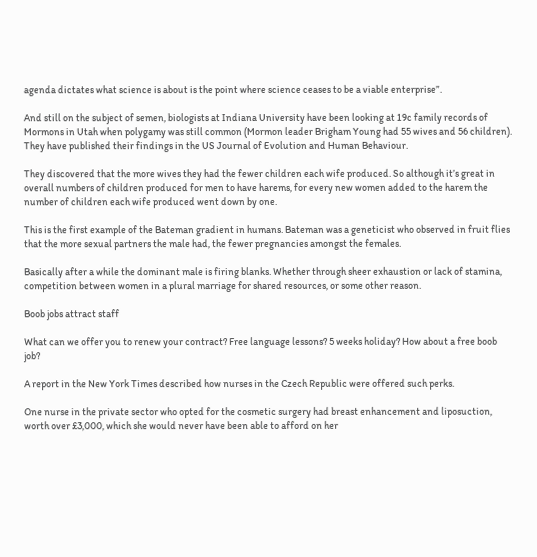agenda dictates what science is about is the point where science ceases to be a viable enterprise”.

And still on the subject of semen, biologists at Indiana University have been looking at 19c family records of Mormons in Utah when polygamy was still common (Mormon leader Brigham Young had 55 wives and 56 children). They have published their findings in the US Journal of Evolution and Human Behaviour.

They discovered that the more wives they had the fewer children each wife produced. So although it’s great in overall numbers of children produced for men to have harems, for every new women added to the harem the number of children each wife produced went down by one.

This is the first example of the Bateman gradient in humans. Bateman was a geneticist who observed in fruit flies that the more sexual partners the male had, the fewer pregnancies amongst the females.

Basically after a while the dominant male is firing blanks. Whether through sheer exhaustion or lack of stamina, competition between women in a plural marriage for shared resources, or some other reason.

Boob jobs attract staff

What can we offer you to renew your contract? Free language lessons? 5 weeks holiday? How about a free boob job?

A report in the New York Times described how nurses in the Czech Republic were offered such perks.

One nurse in the private sector who opted for the cosmetic surgery had breast enhancement and liposuction, worth over £3,000, which she would never have been able to afford on her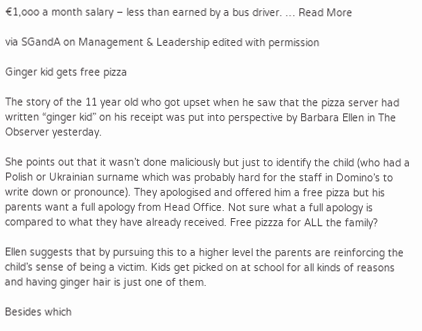€1,ooo a month salary – less than earned by a bus driver. … Read More

via SGandA on Management & Leadership edited with permission

Ginger kid gets free pizza

The story of the 11 year old who got upset when he saw that the pizza server had written “ginger kid” on his receipt was put into perspective by Barbara Ellen in The Observer yesterday.

She points out that it wasn’t done maliciously but just to identify the child (who had a Polish or Ukrainian surname which was probably hard for the staff in Domino’s to write down or pronounce). They apologised and offered him a free pizza but his parents want a full apology from Head Office. Not sure what a full apology is compared to what they have already received. Free pizzza for ALL the family?

Ellen suggests that by pursuing this to a higher level the parents are reinforcing the child’s sense of being a victim. Kids get picked on at school for all kinds of reasons and having ginger hair is just one of them.

Besides which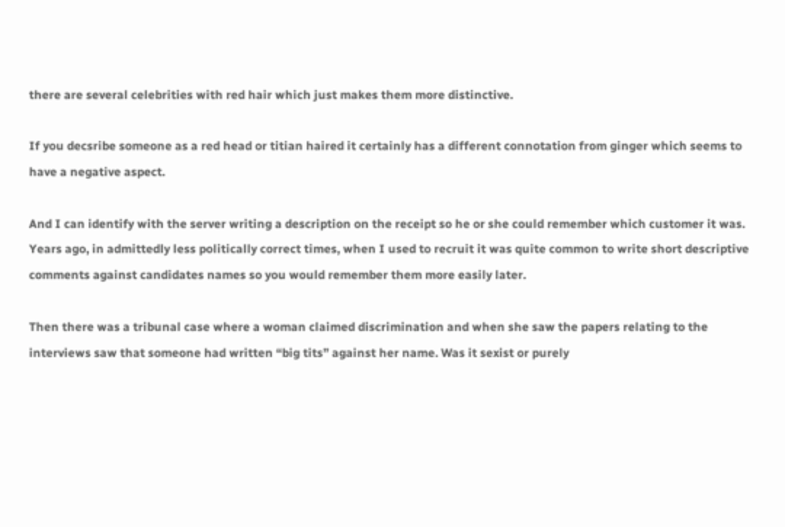there are several celebrities with red hair which just makes them more distinctive.

If you decsribe someone as a red head or titian haired it certainly has a different connotation from ginger which seems to have a negative aspect.

And I can identify with the server writing a description on the receipt so he or she could remember which customer it was. Years ago, in admittedly less politically correct times, when I used to recruit it was quite common to write short descriptive comments against candidates names so you would remember them more easily later.

Then there was a tribunal case where a woman claimed discrimination and when she saw the papers relating to the interviews saw that someone had written “big tits” against her name. Was it sexist or purely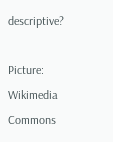descriptive?

Picture: Wikimedia Commons